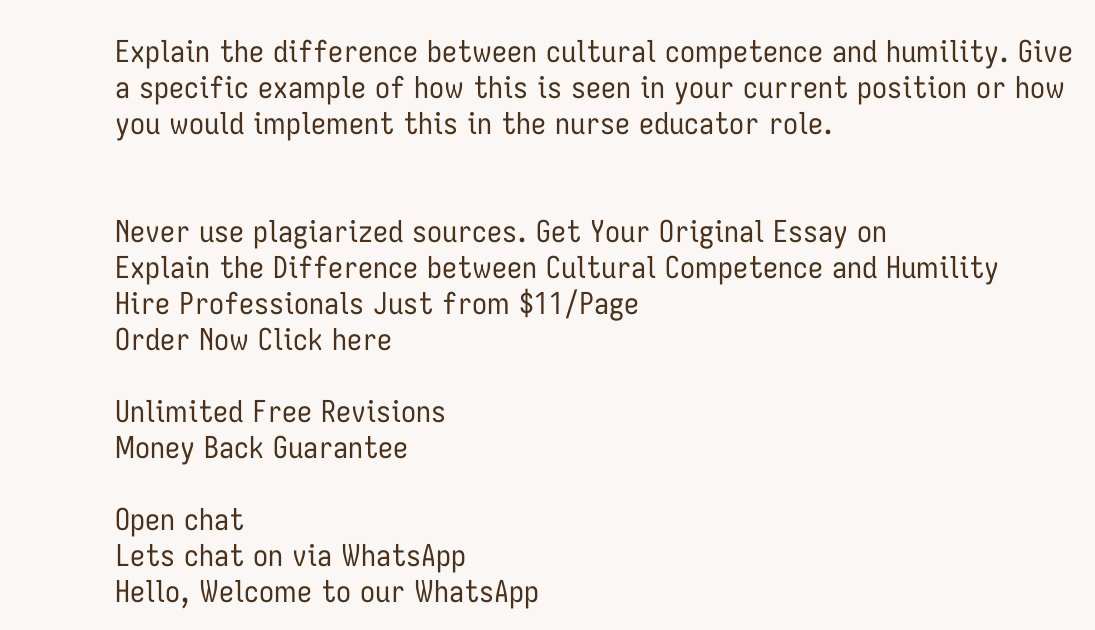Explain the difference between cultural competence and humility. Give a specific example of how this is seen in your current position or how you would implement this in the nurse educator role.


Never use plagiarized sources. Get Your Original Essay on
Explain the Difference between Cultural Competence and Humility
Hire Professionals Just from $11/Page
Order Now Click here

Unlimited Free Revisions
Money Back Guarantee

Open chat
Lets chat on via WhatsApp
Hello, Welcome to our WhatsApp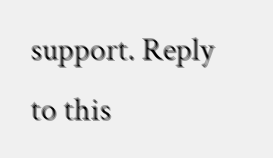support. Reply to this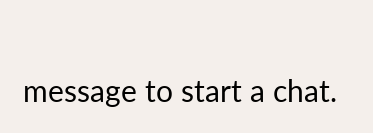message to start a chat.